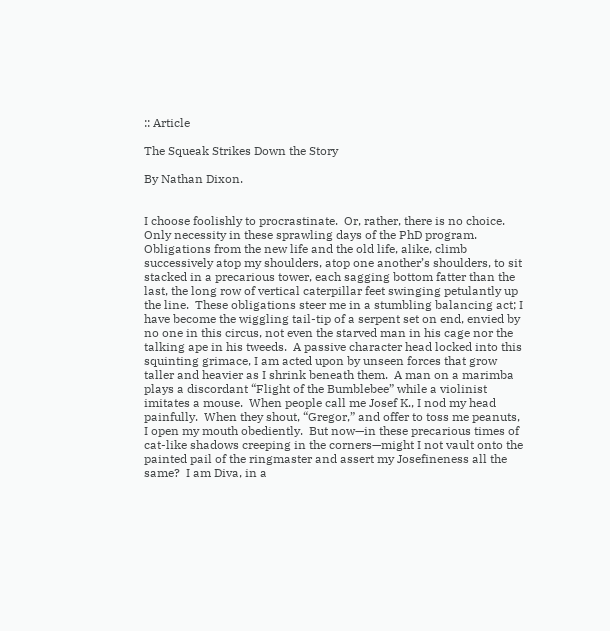:: Article

The Squeak Strikes Down the Story

By Nathan Dixon.


I choose foolishly to procrastinate.  Or, rather, there is no choice.  Only necessity in these sprawling days of the PhD program.  Obligations from the new life and the old life, alike, climb successively atop my shoulders, atop one another’s shoulders, to sit stacked in a precarious tower, each sagging bottom fatter than the last, the long row of vertical caterpillar feet swinging petulantly up the line.  These obligations steer me in a stumbling balancing act; I have become the wiggling tail-tip of a serpent set on end, envied by no one in this circus, not even the starved man in his cage nor the talking ape in his tweeds.  A passive character head locked into this squinting grimace, I am acted upon by unseen forces that grow taller and heavier as I shrink beneath them.  A man on a marimba plays a discordant “Flight of the Bumblebee” while a violinist imitates a mouse.  When people call me Josef K., I nod my head painfully.  When they shout, “Gregor,” and offer to toss me peanuts, I open my mouth obediently.  But now—in these precarious times of cat-like shadows creeping in the corners—might I not vault onto the painted pail of the ringmaster and assert my Josefineness all the same?  I am Diva, in a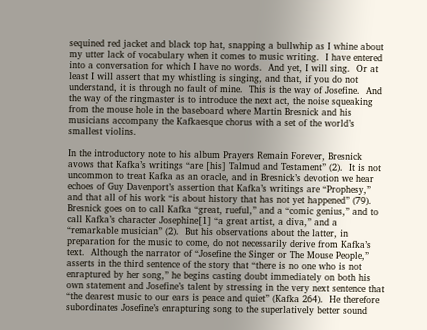sequined red jacket and black top hat, snapping a bullwhip as I whine about my utter lack of vocabulary when it comes to music writing.  I have entered into a conversation for which I have no words.  And yet, I will sing.  Or at least I will assert that my whistling is singing, and that, if you do not understand, it is through no fault of mine.  This is the way of Josefine.  And the way of the ringmaster is to introduce the next act, the noise squeaking from the mouse hole in the baseboard where Martin Bresnick and his musicians accompany the Kafkaesque chorus with a set of the world’s smallest violins.

In the introductory note to his album Prayers Remain Forever, Bresnick avows that Kafka’s writings “are [his] Talmud and Testament” (2).  It is not uncommon to treat Kafka as an oracle, and in Bresnick’s devotion we hear echoes of Guy Davenport’s assertion that Kafka’s writings are “Prophesy,” and that all of his work “is about history that has not yet happened” (79).  Bresnick goes on to call Kafka “great, rueful,” and a “comic genius,” and to call Kafka’s character Josephine[1] “a great artist, a diva,” and a “remarkable musician” (2).  But his observations about the latter, in preparation for the music to come, do not necessarily derive from Kafka’s text.  Although the narrator of “Josefine the Singer or The Mouse People,” asserts in the third sentence of the story that “there is no one who is not enraptured by her song,” he begins casting doubt immediately on both his own statement and Josefine’s talent by stressing in the very next sentence that “the dearest music to our ears is peace and quiet” (Kafka 264).  He therefore subordinates Josefine’s enrapturing song to the superlatively better sound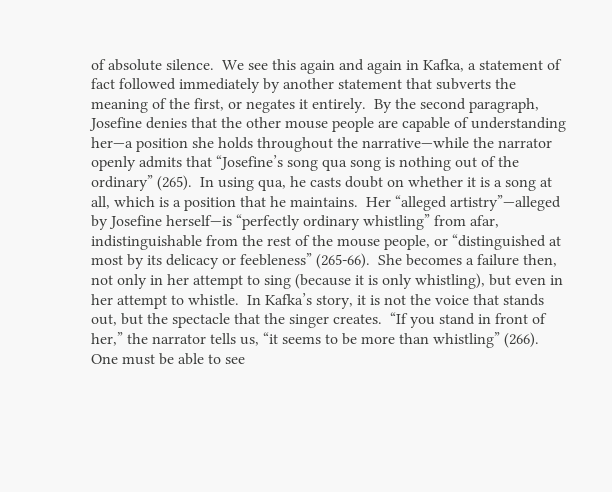of absolute silence.  We see this again and again in Kafka, a statement of fact followed immediately by another statement that subverts the meaning of the first, or negates it entirely.  By the second paragraph, Josefine denies that the other mouse people are capable of understanding her—a position she holds throughout the narrative—while the narrator openly admits that “Josefine’s song qua song is nothing out of the ordinary” (265).  In using qua, he casts doubt on whether it is a song at all, which is a position that he maintains.  Her “alleged artistry”—alleged by Josefine herself—is “perfectly ordinary whistling” from afar, indistinguishable from the rest of the mouse people, or “distinguished at most by its delicacy or feebleness” (265-66).  She becomes a failure then, not only in her attempt to sing (because it is only whistling), but even in her attempt to whistle.  In Kafka’s story, it is not the voice that stands out, but the spectacle that the singer creates.  “If you stand in front of her,” the narrator tells us, “it seems to be more than whistling” (266).  One must be able to see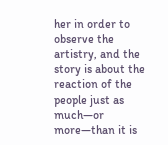her in order to observe the artistry, and the story is about the reaction of the people just as much—or more—than it is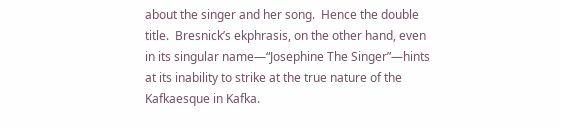about the singer and her song.  Hence the double title.  Bresnick’s ekphrasis, on the other hand, even in its singular name—“Josephine The Singer”—hints at its inability to strike at the true nature of the Kafkaesque in Kafka.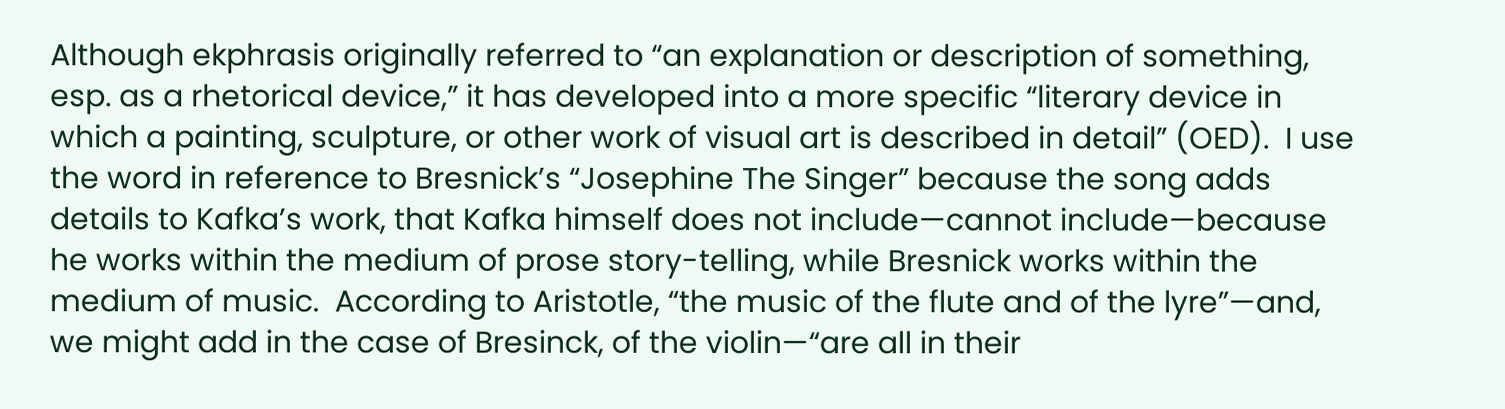Although ekphrasis originally referred to “an explanation or description of something, esp. as a rhetorical device,” it has developed into a more specific “literary device in which a painting, sculpture, or other work of visual art is described in detail” (OED).  I use the word in reference to Bresnick’s “Josephine The Singer” because the song adds details to Kafka’s work, that Kafka himself does not include—cannot include—because he works within the medium of prose story-telling, while Bresnick works within the medium of music.  According to Aristotle, “the music of the flute and of the lyre”—and, we might add in the case of Bresinck, of the violin—“are all in their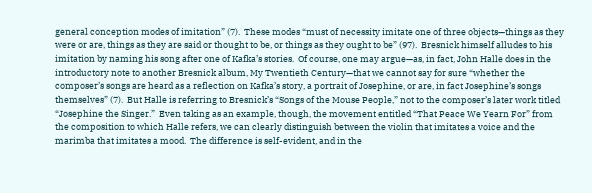general conception modes of imitation” (7).  These modes “must of necessity imitate one of three objects—things as they were or are, things as they are said or thought to be, or things as they ought to be” (97).  Bresnick himself alludes to his imitation by naming his song after one of Kafka’s stories.  Of course, one may argue—as, in fact, John Halle does in the introductory note to another Bresnick album, My Twentieth Century—that we cannot say for sure “whether the composer’s songs are heard as a reflection on Kafka’s story, a portrait of Josephine, or are, in fact Josephine’s songs themselves” (7).  But Halle is referring to Bresnick’s “Songs of the Mouse People,” not to the composer’s later work titled “Josephine the Singer.”  Even taking as an example, though, the movement entitled “That Peace We Yearn For” from the composition to which Halle refers, we can clearly distinguish between the violin that imitates a voice and the marimba that imitates a mood.  The difference is self-evident, and in the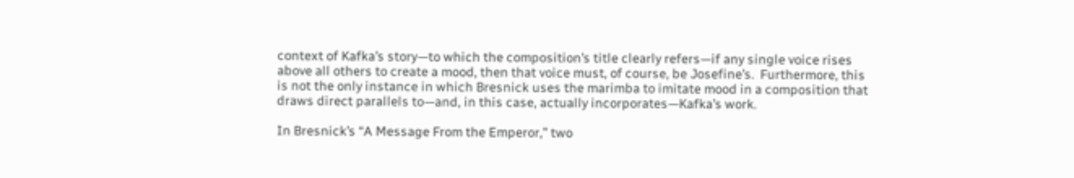context of Kafka’s story—to which the composition’s title clearly refers—if any single voice rises above all others to create a mood, then that voice must, of course, be Josefine’s.  Furthermore, this is not the only instance in which Bresnick uses the marimba to imitate mood in a composition that draws direct parallels to—and, in this case, actually incorporates—Kafka’s work.

In Bresnick’s “A Message From the Emperor,” two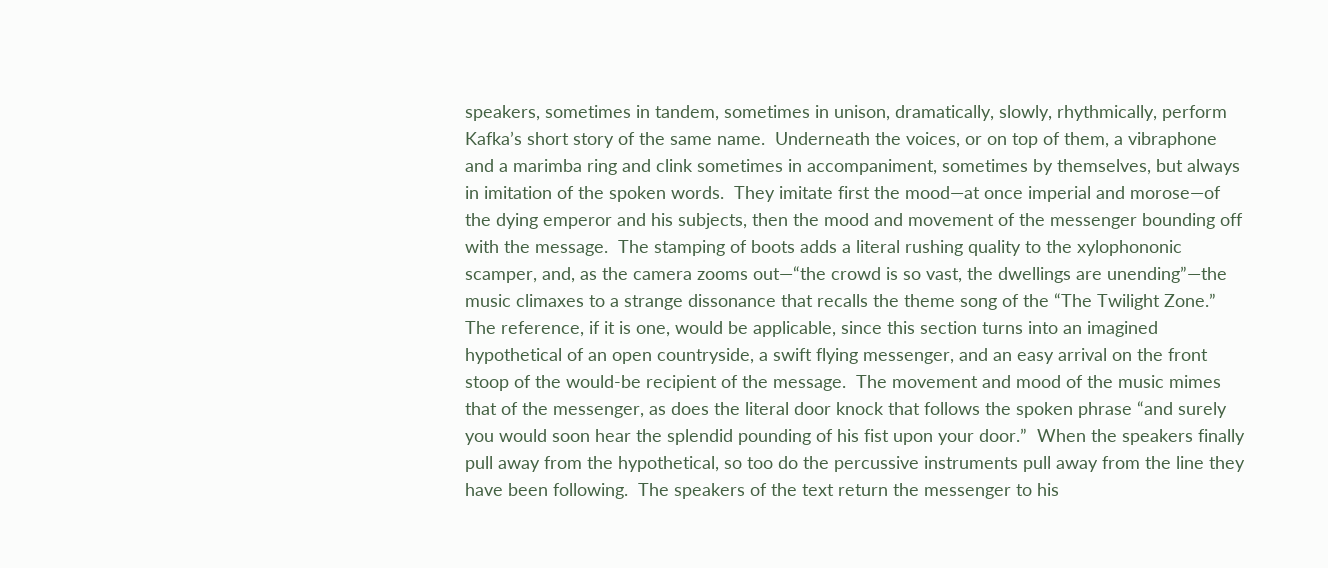speakers, sometimes in tandem, sometimes in unison, dramatically, slowly, rhythmically, perform Kafka’s short story of the same name.  Underneath the voices, or on top of them, a vibraphone and a marimba ring and clink sometimes in accompaniment, sometimes by themselves, but always in imitation of the spoken words.  They imitate first the mood—at once imperial and morose—of the dying emperor and his subjects, then the mood and movement of the messenger bounding off with the message.  The stamping of boots adds a literal rushing quality to the xylophononic scamper, and, as the camera zooms out—“the crowd is so vast, the dwellings are unending”—the music climaxes to a strange dissonance that recalls the theme song of the “The Twilight Zone.”  The reference, if it is one, would be applicable, since this section turns into an imagined hypothetical of an open countryside, a swift flying messenger, and an easy arrival on the front stoop of the would-be recipient of the message.  The movement and mood of the music mimes that of the messenger, as does the literal door knock that follows the spoken phrase “and surely you would soon hear the splendid pounding of his fist upon your door.”  When the speakers finally pull away from the hypothetical, so too do the percussive instruments pull away from the line they have been following.  The speakers of the text return the messenger to his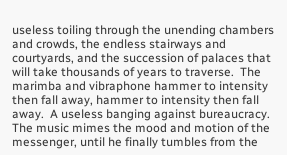useless toiling through the unending chambers and crowds, the endless stairways and courtyards, and the succession of palaces that will take thousands of years to traverse.  The marimba and vibraphone hammer to intensity then fall away, hammer to intensity then fall away.  A useless banging against bureaucracy.  The music mimes the mood and motion of the messenger, until he finally tumbles from the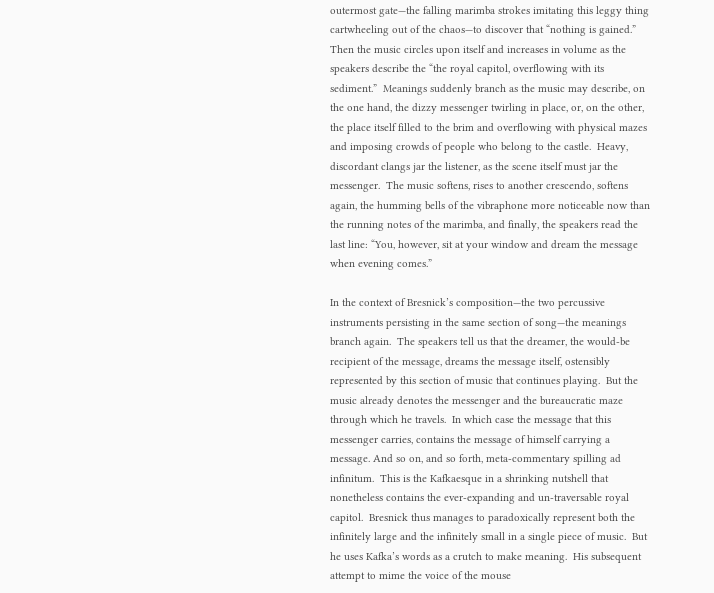outermost gate—the falling marimba strokes imitating this leggy thing cartwheeling out of the chaos—to discover that “nothing is gained.”  Then the music circles upon itself and increases in volume as the speakers describe the “the royal capitol, overflowing with its sediment.”  Meanings suddenly branch as the music may describe, on the one hand, the dizzy messenger twirling in place, or, on the other, the place itself filled to the brim and overflowing with physical mazes and imposing crowds of people who belong to the castle.  Heavy, discordant clangs jar the listener, as the scene itself must jar the messenger.  The music softens, rises to another crescendo, softens again, the humming bells of the vibraphone more noticeable now than the running notes of the marimba, and finally, the speakers read the last line: “You, however, sit at your window and dream the message when evening comes.”

In the context of Bresnick’s composition—the two percussive instruments persisting in the same section of song—the meanings branch again.  The speakers tell us that the dreamer, the would-be recipient of the message, dreams the message itself, ostensibly represented by this section of music that continues playing.  But the music already denotes the messenger and the bureaucratic maze through which he travels.  In which case the message that this messenger carries, contains the message of himself carrying a message. And so on, and so forth, meta-commentary spilling ad infinitum.  This is the Kafkaesque in a shrinking nutshell that nonetheless contains the ever-expanding and un-traversable royal capitol.  Bresnick thus manages to paradoxically represent both the infinitely large and the infinitely small in a single piece of music.  But he uses Kafka’s words as a crutch to make meaning.  His subsequent attempt to mime the voice of the mouse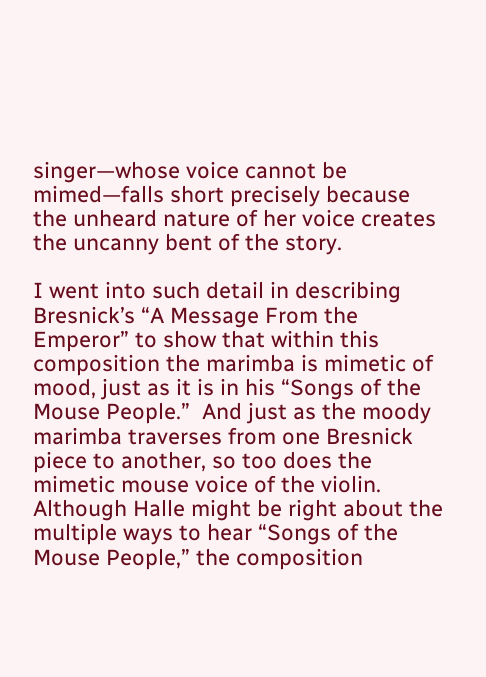singer—whose voice cannot be mimed—falls short precisely because the unheard nature of her voice creates the uncanny bent of the story.

I went into such detail in describing Bresnick’s “A Message From the Emperor” to show that within this composition the marimba is mimetic of mood, just as it is in his “Songs of the Mouse People.”  And just as the moody marimba traverses from one Bresnick piece to another, so too does the mimetic mouse voice of the violin.  Although Halle might be right about the multiple ways to hear “Songs of the Mouse People,” the composition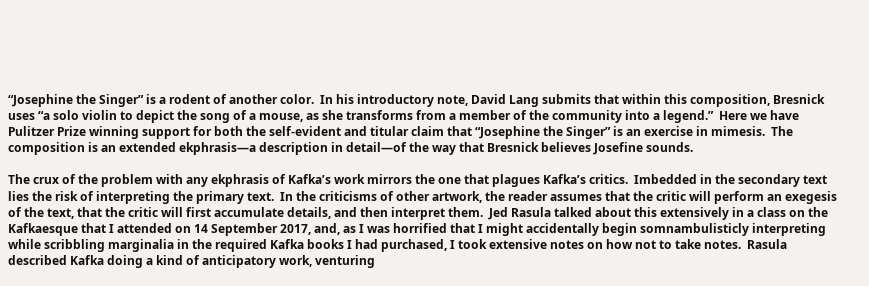“Josephine the Singer” is a rodent of another color.  In his introductory note, David Lang submits that within this composition, Bresnick uses “a solo violin to depict the song of a mouse, as she transforms from a member of the community into a legend.”  Here we have Pulitzer Prize winning support for both the self-evident and titular claim that “Josephine the Singer” is an exercise in mimesis.  The composition is an extended ekphrasis—a description in detail—of the way that Bresnick believes Josefine sounds.

The crux of the problem with any ekphrasis of Kafka’s work mirrors the one that plagues Kafka’s critics.  Imbedded in the secondary text lies the risk of interpreting the primary text.  In the criticisms of other artwork, the reader assumes that the critic will perform an exegesis of the text, that the critic will first accumulate details, and then interpret them.  Jed Rasula talked about this extensively in a class on the Kafkaesque that I attended on 14 September 2017, and, as I was horrified that I might accidentally begin somnambulisticly interpreting while scribbling marginalia in the required Kafka books I had purchased, I took extensive notes on how not to take notes.  Rasula described Kafka doing a kind of anticipatory work, venturing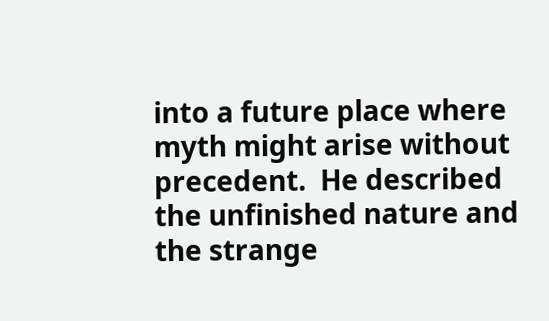into a future place where myth might arise without precedent.  He described the unfinished nature and the strange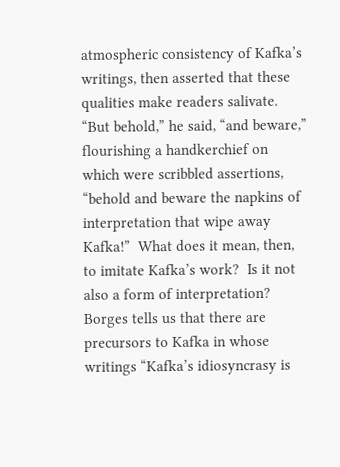atmospheric consistency of Kafka’s writings, then asserted that these qualities make readers salivate.  “But behold,” he said, “and beware,” flourishing a handkerchief on which were scribbled assertions, “behold and beware the napkins of interpretation that wipe away Kafka!”  What does it mean, then, to imitate Kafka’s work?  Is it not also a form of interpretation?  Borges tells us that there are precursors to Kafka in whose writings “Kafka’s idiosyncrasy is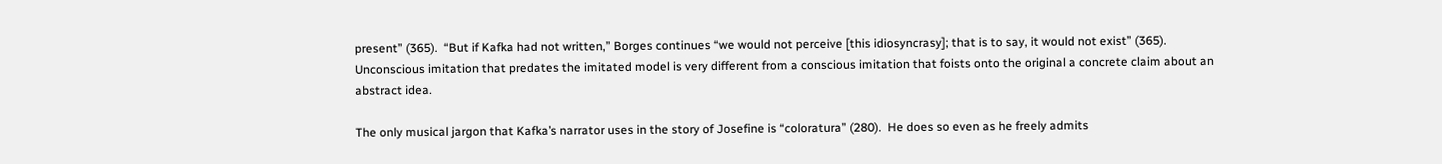present” (365).  “But if Kafka had not written,” Borges continues “we would not perceive [this idiosyncrasy]; that is to say, it would not exist” (365).  Unconscious imitation that predates the imitated model is very different from a conscious imitation that foists onto the original a concrete claim about an abstract idea.

The only musical jargon that Kafka’s narrator uses in the story of Josefine is “coloratura” (280).  He does so even as he freely admits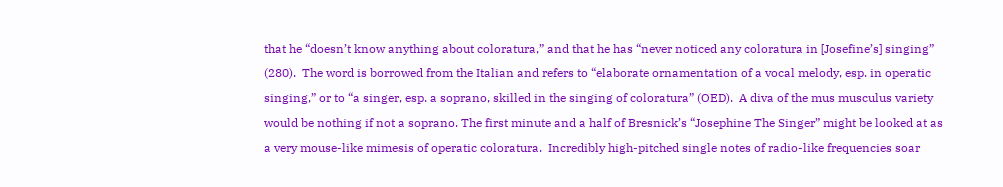that he “doesn’t know anything about coloratura,” and that he has “never noticed any coloratura in [Josefine’s] singing” (280).  The word is borrowed from the Italian and refers to “elaborate ornamentation of a vocal melody, esp. in operatic singing,” or to “a singer, esp. a soprano, skilled in the singing of coloratura” (OED).  A diva of the mus musculus variety would be nothing if not a soprano. The first minute and a half of Bresnick’s “Josephine The Singer” might be looked at as a very mouse-like mimesis of operatic coloratura.  Incredibly high-pitched single notes of radio-like frequencies soar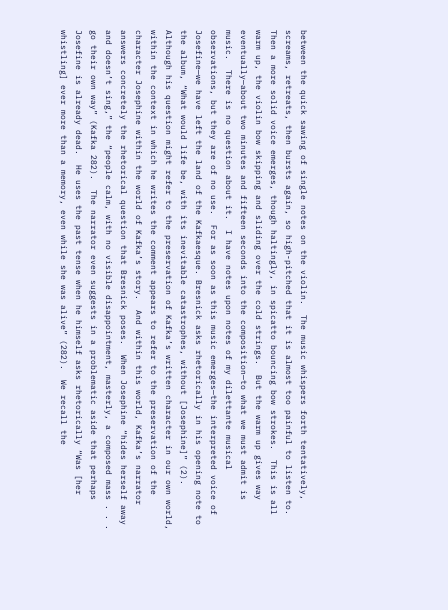between the quick sawing of single notes on the violin.  The music whispers forth tentatively, screams, retreats, then bursts again, so high-pitched that it is almost too painful to listen to.  Then a more solid voice emerges, though haltingly, in spicatto bouncing bow strokes.  This is all warm up, the violin bow skipping and sliding over the cold strings.  But the warm up gives way eventually—about two minutes and fifteen seconds into the composition—to what we must admit is music.  There is no question about it.  I have notes upon notes of my dilettante musical observations, but they are of no use.  For as soon as this music emerges—the interpreted voice of Josefine—we have left the land of the Kafkaesque. Bresnick asks rhetorically in his opening note to the album, “What would life be, with its inevitable catastrophes, without [Josephine]” (2).  Although his question might refer to the preservation of Kafka’s written character in our own world, within the context in which he writes the comment appears to refer to the preservation of the character Josephine within the world of Kafka’s story.  And within this world, Kafka’s narrator answers concretely the rhetorical question that Bresnick poses.  When Josephine “hides herself away and doesn’t sing,” the “people calm, with no visible disappointment, masterly, a composed mass . . . go their own way” (Kafka 282).  The narrator even suggests in a problematic aside that perhaps Josefine is already dead.  He uses the past tense when he himself asks rhetorically “Was [her whistling] ever more than a memory, even while she was alive” (282).  We recall the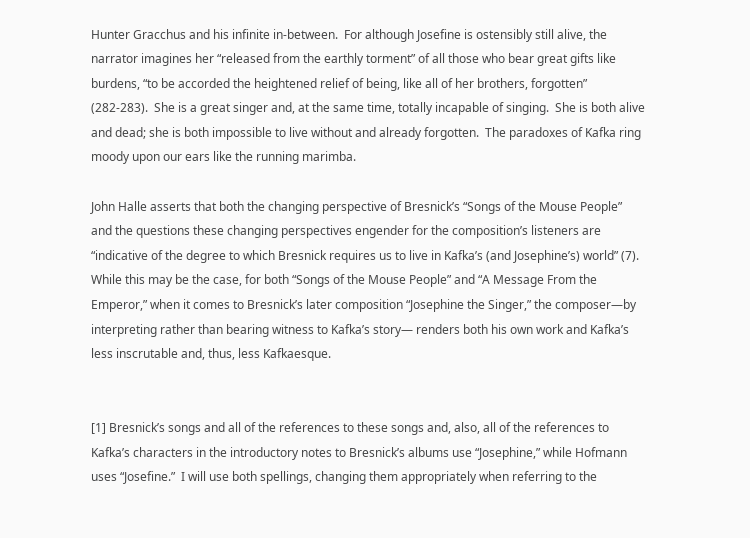Hunter Gracchus and his infinite in-between.  For although Josefine is ostensibly still alive, the narrator imagines her “released from the earthly torment” of all those who bear great gifts like burdens, “to be accorded the heightened relief of being, like all of her brothers, forgotten” (282-283).  She is a great singer and, at the same time, totally incapable of singing.  She is both alive and dead; she is both impossible to live without and already forgotten.  The paradoxes of Kafka ring moody upon our ears like the running marimba.

John Halle asserts that both the changing perspective of Bresnick’s “Songs of the Mouse People” and the questions these changing perspectives engender for the composition’s listeners are “indicative of the degree to which Bresnick requires us to live in Kafka’s (and Josephine’s) world” (7).  While this may be the case, for both “Songs of the Mouse People” and “A Message From the Emperor,” when it comes to Bresnick’s later composition “Josephine the Singer,” the composer—by interpreting rather than bearing witness to Kafka’s story— renders both his own work and Kafka’s less inscrutable and, thus, less Kafkaesque.


[1] Bresnick’s songs and all of the references to these songs and, also, all of the references to Kafka’s characters in the introductory notes to Bresnick’s albums use “Josephine,” while Hofmann uses “Josefine.”  I will use both spellings, changing them appropriately when referring to the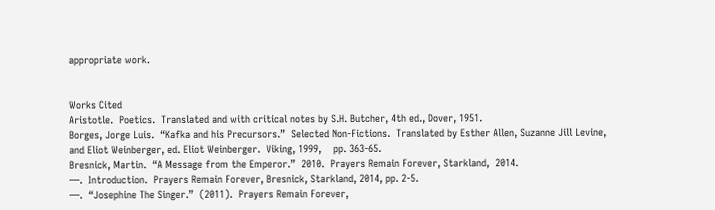appropriate work.


Works Cited
Aristotle.  Poetics.  Translated and with critical notes by S.H. Butcher, 4th ed., Dover, 1951.
Borges, Jorge Luis.  “Kafka and his Precursors.”  Selected Non-Fictions.  Translated by Esther Allen, Suzanne Jill Levine, and Eliot Weinberger, ed. Eliot Weinberger.  Viking, 1999,    pp. 363-65.
Bresnick, Martin.  “A Message from the Emperor.”  2010.  Prayers Remain Forever, Starkland,  2014.
—.  Introduction.  Prayers Remain Forever, Bresnick, Starkland, 2014, pp. 2-5.
—.  “Josephine The Singer.”  (2011).  Prayers Remain Forever,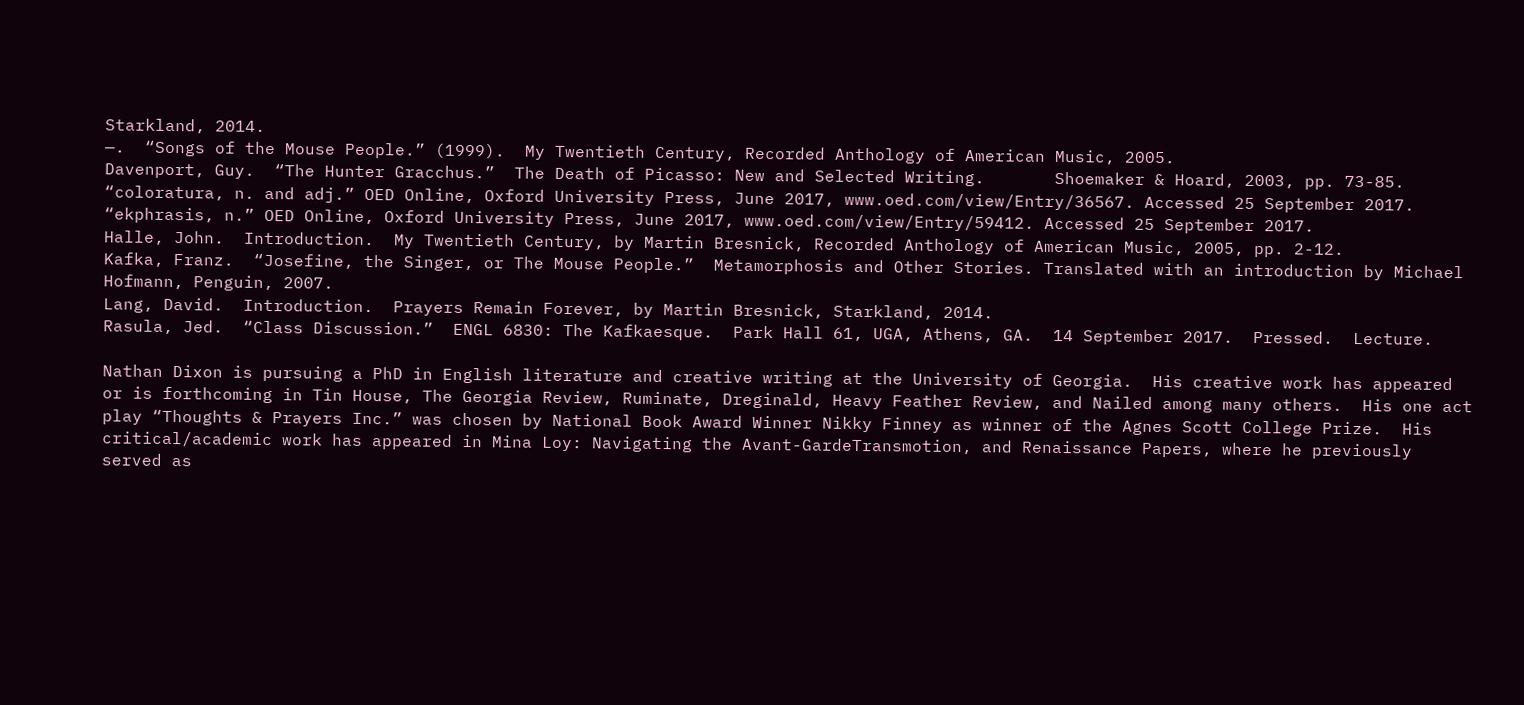Starkland, 2014.
—.  “Songs of the Mouse People.” (1999).  My Twentieth Century, Recorded Anthology of American Music, 2005.
Davenport, Guy.  “The Hunter Gracchus.”  The Death of Picasso: New and Selected Writing.       Shoemaker & Hoard, 2003, pp. 73-85.
“coloratura, n. and adj.” OED Online, Oxford University Press, June 2017, www.oed.com/view/Entry/36567. Accessed 25 September 2017.
“ekphrasis, n.” OED Online, Oxford University Press, June 2017, www.oed.com/view/Entry/59412. Accessed 25 September 2017.
Halle, John.  Introduction.  My Twentieth Century, by Martin Bresnick, Recorded Anthology of American Music, 2005, pp. 2-12.
Kafka, Franz.  “Josefine, the Singer, or The Mouse People.”  Metamorphosis and Other Stories. Translated with an introduction by Michael Hofmann, Penguin, 2007.
Lang, David.  Introduction.  Prayers Remain Forever, by Martin Bresnick, Starkland, 2014.
Rasula, Jed.  “Class Discussion.”  ENGL 6830: The Kafkaesque.  Park Hall 61, UGA, Athens, GA.  14 September 2017.  Pressed.  Lecture.

Nathan Dixon is pursuing a PhD in English literature and creative writing at the University of Georgia.  His creative work has appeared or is forthcoming in Tin House, The Georgia Review, Ruminate, Dreginald, Heavy Feather Review, and Nailed among many others.  His one act play “Thoughts & Prayers Inc.” was chosen by National Book Award Winner Nikky Finney as winner of the Agnes Scott College Prize.  His critical/academic work has appeared in Mina Loy: Navigating the Avant-GardeTransmotion, and Renaissance Papers, where he previously served as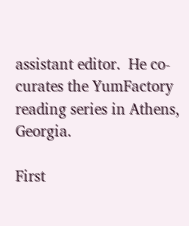assistant editor.  He co-curates the YumFactory reading series in Athens, Georgia.

First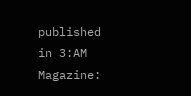published in 3:AM Magazine: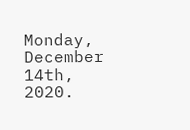Monday, December 14th, 2020.